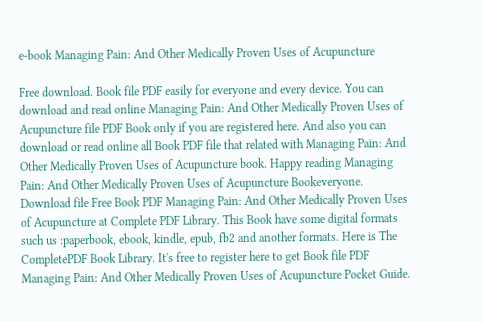e-book Managing Pain: And Other Medically Proven Uses of Acupuncture

Free download. Book file PDF easily for everyone and every device. You can download and read online Managing Pain: And Other Medically Proven Uses of Acupuncture file PDF Book only if you are registered here. And also you can download or read online all Book PDF file that related with Managing Pain: And Other Medically Proven Uses of Acupuncture book. Happy reading Managing Pain: And Other Medically Proven Uses of Acupuncture Bookeveryone. Download file Free Book PDF Managing Pain: And Other Medically Proven Uses of Acupuncture at Complete PDF Library. This Book have some digital formats such us :paperbook, ebook, kindle, epub, fb2 and another formats. Here is The CompletePDF Book Library. It's free to register here to get Book file PDF Managing Pain: And Other Medically Proven Uses of Acupuncture Pocket Guide.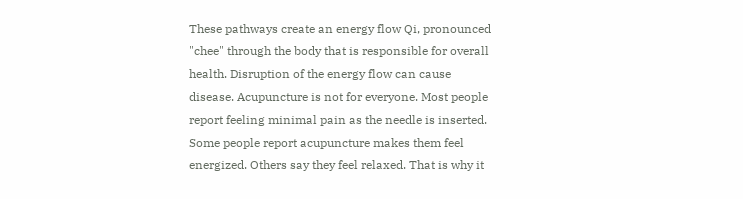These pathways create an energy flow Qi, pronounced "chee" through the body that is responsible for overall health. Disruption of the energy flow can cause disease. Acupuncture is not for everyone. Most people report feeling minimal pain as the needle is inserted. Some people report acupuncture makes them feel energized. Others say they feel relaxed. That is why it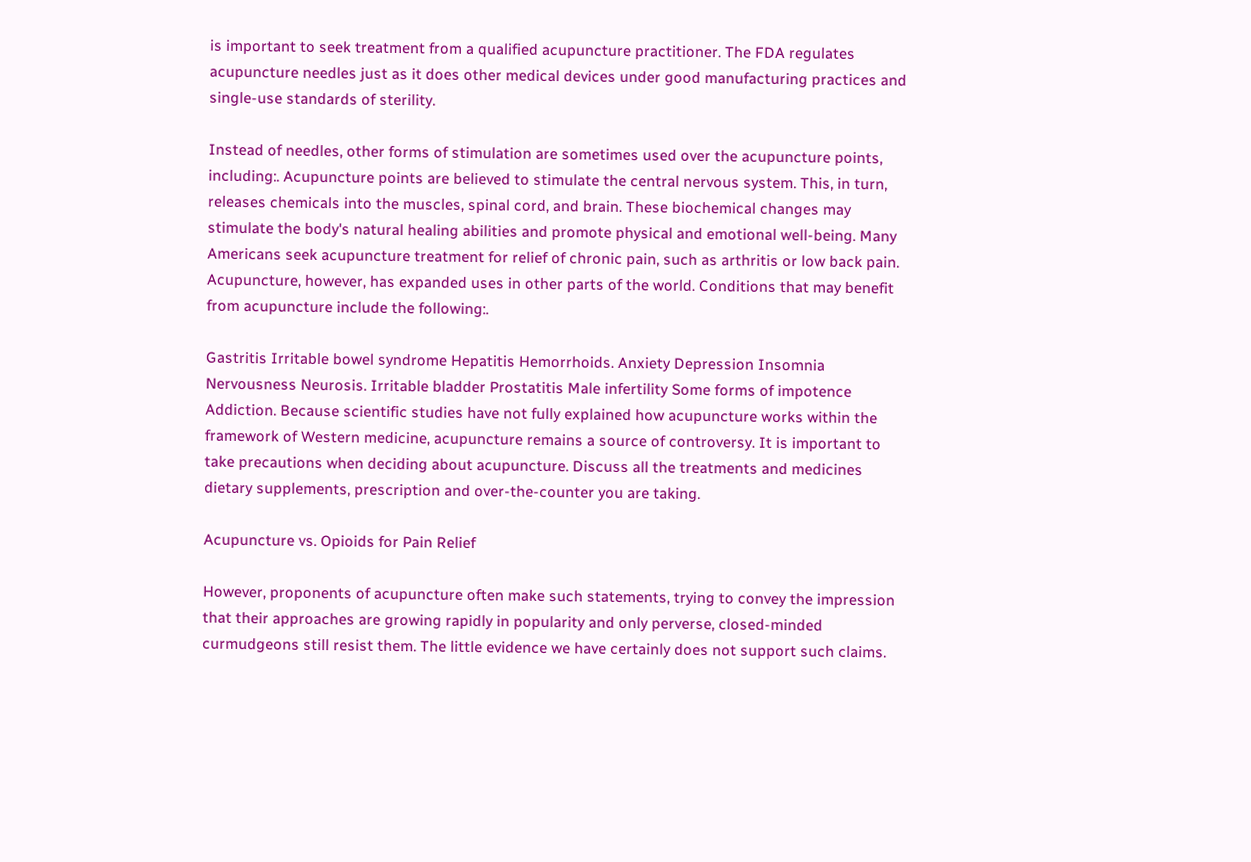is important to seek treatment from a qualified acupuncture practitioner. The FDA regulates acupuncture needles just as it does other medical devices under good manufacturing practices and single-use standards of sterility.

Instead of needles, other forms of stimulation are sometimes used over the acupuncture points, including:. Acupuncture points are believed to stimulate the central nervous system. This, in turn, releases chemicals into the muscles, spinal cord, and brain. These biochemical changes may stimulate the body's natural healing abilities and promote physical and emotional well-being. Many Americans seek acupuncture treatment for relief of chronic pain, such as arthritis or low back pain. Acupuncture, however, has expanded uses in other parts of the world. Conditions that may benefit from acupuncture include the following:.

Gastritis Irritable bowel syndrome Hepatitis Hemorrhoids. Anxiety Depression Insomnia Nervousness Neurosis. Irritable bladder Prostatitis Male infertility Some forms of impotence Addiction. Because scientific studies have not fully explained how acupuncture works within the framework of Western medicine, acupuncture remains a source of controversy. It is important to take precautions when deciding about acupuncture. Discuss all the treatments and medicines dietary supplements, prescription and over-the-counter you are taking.

Acupuncture vs. Opioids for Pain Relief

However, proponents of acupuncture often make such statements, trying to convey the impression that their approaches are growing rapidly in popularity and only perverse, closed-minded curmudgeons still resist them. The little evidence we have certainly does not support such claims.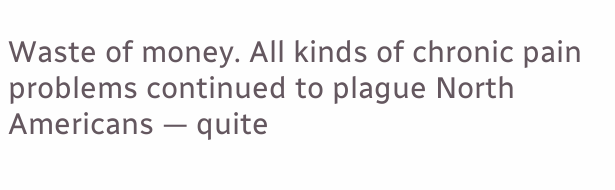Waste of money. All kinds of chronic pain problems continued to plague North Americans — quite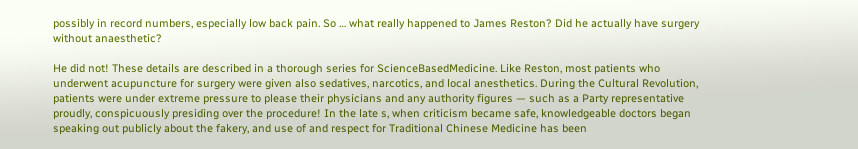possibly in record numbers, especially low back pain. So … what really happened to James Reston? Did he actually have surgery without anaesthetic?

He did not! These details are described in a thorough series for ScienceBasedMedicine. Like Reston, most patients who underwent acupuncture for surgery were given also sedatives, narcotics, and local anesthetics. During the Cultural Revolution, patients were under extreme pressure to please their physicians and any authority figures — such as a Party representative proudly, conspicuously presiding over the procedure! In the late s, when criticism became safe, knowledgeable doctors began speaking out publicly about the fakery, and use of and respect for Traditional Chinese Medicine has been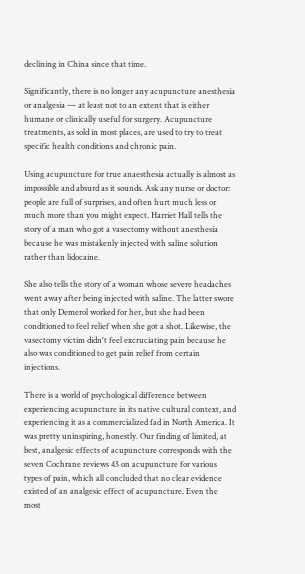declining in China since that time.

Significantly, there is no longer any acupuncture anesthesia or analgesia — at least not to an extent that is either humane or clinically useful for surgery. Acupuncture treatments, as sold in most places, are used to try to treat specific health conditions and chronic pain.

Using acupuncture for true anaesthesia actually is almost as impossible and absurd as it sounds. Ask any nurse or doctor: people are full of surprises, and often hurt much less or much more than you might expect. Harriet Hall tells the story of a man who got a vasectomy without anesthesia because he was mistakenly injected with saline solution rather than lidocaine.

She also tells the story of a woman whose severe headaches went away after being injected with saline. The latter swore that only Demerol worked for her, but she had been conditioned to feel relief when she got a shot. Likewise, the vasectomy victim didn't feel excruciating pain because he also was conditioned to get pain relief from certain injections.

There is a world of psychological difference between experiencing acupuncture in its native cultural context, and experiencing it as a commercialized fad in North America. It was pretty uninspiring, honestly. Our finding of limited, at best, analgesic effects of acupuncture corresponds with the seven Cochrane reviews 43 on acupuncture for various types of pain, which all concluded that no clear evidence existed of an analgesic effect of acupuncture. Even the most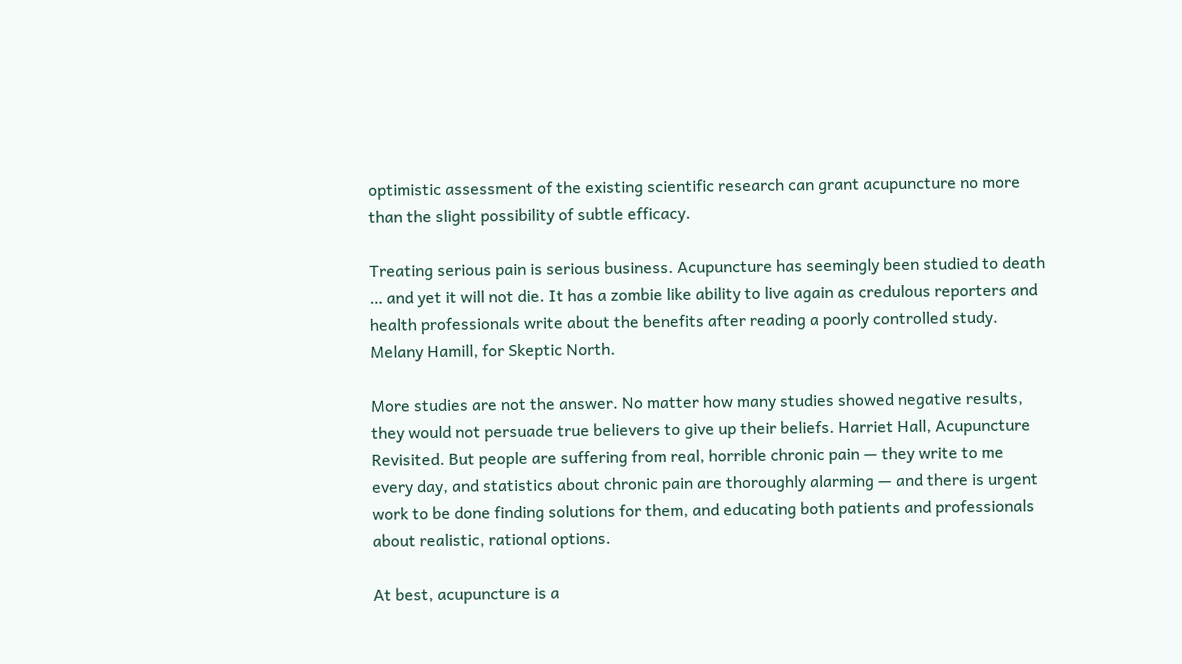optimistic assessment of the existing scientific research can grant acupuncture no more than the slight possibility of subtle efficacy.

Treating serious pain is serious business. Acupuncture has seemingly been studied to death … and yet it will not die. It has a zombie like ability to live again as credulous reporters and health professionals write about the benefits after reading a poorly controlled study. Melany Hamill, for Skeptic North.

More studies are not the answer. No matter how many studies showed negative results, they would not persuade true believers to give up their beliefs. Harriet Hall, Acupuncture Revisited. But people are suffering from real, horrible chronic pain — they write to me every day, and statistics about chronic pain are thoroughly alarming — and there is urgent work to be done finding solutions for them, and educating both patients and professionals about realistic, rational options.

At best, acupuncture is a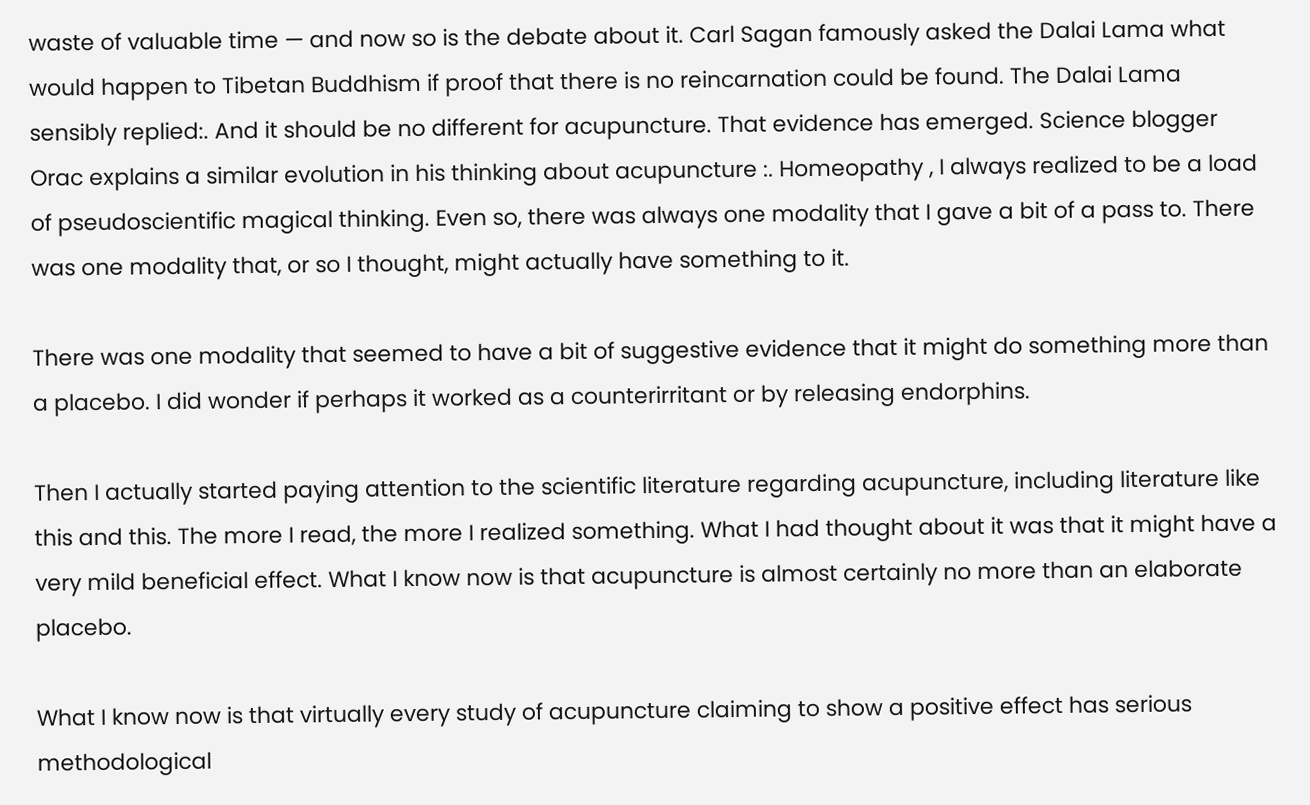waste of valuable time — and now so is the debate about it. Carl Sagan famously asked the Dalai Lama what would happen to Tibetan Buddhism if proof that there is no reincarnation could be found. The Dalai Lama sensibly replied:. And it should be no different for acupuncture. That evidence has emerged. Science blogger Orac explains a similar evolution in his thinking about acupuncture :. Homeopathy , I always realized to be a load of pseudoscientific magical thinking. Even so, there was always one modality that I gave a bit of a pass to. There was one modality that, or so I thought, might actually have something to it.

There was one modality that seemed to have a bit of suggestive evidence that it might do something more than a placebo. I did wonder if perhaps it worked as a counterirritant or by releasing endorphins.

Then I actually started paying attention to the scientific literature regarding acupuncture, including literature like this and this. The more I read, the more I realized something. What I had thought about it was that it might have a very mild beneficial effect. What I know now is that acupuncture is almost certainly no more than an elaborate placebo.

What I know now is that virtually every study of acupuncture claiming to show a positive effect has serious methodological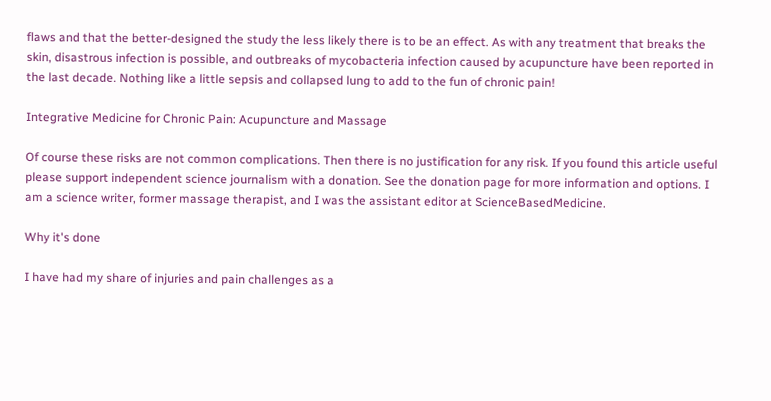flaws and that the better-designed the study the less likely there is to be an effect. As with any treatment that breaks the skin, disastrous infection is possible, and outbreaks of mycobacteria infection caused by acupuncture have been reported in the last decade. Nothing like a little sepsis and collapsed lung to add to the fun of chronic pain!

Integrative Medicine for Chronic Pain: Acupuncture and Massage

Of course these risks are not common complications. Then there is no justification for any risk. If you found this article useful please support independent science journalism with a donation. See the donation page for more information and options. I am a science writer, former massage therapist, and I was the assistant editor at ScienceBasedMedicine.

Why it's done

I have had my share of injuries and pain challenges as a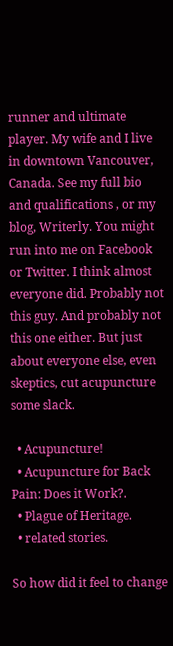runner and ultimate player. My wife and I live in downtown Vancouver, Canada. See my full bio and qualifications , or my blog, Writerly. You might run into me on Facebook or Twitter. I think almost everyone did. Probably not this guy. And probably not this one either. But just about everyone else, even skeptics, cut acupuncture some slack.

  • Acupuncture!
  • Acupuncture for Back Pain: Does it Work?.
  • Plague of Heritage.
  • related stories.

So how did it feel to change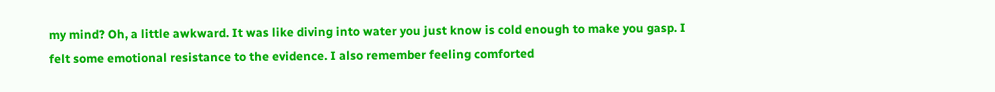my mind? Oh, a little awkward. It was like diving into water you just know is cold enough to make you gasp. I felt some emotional resistance to the evidence. I also remember feeling comforted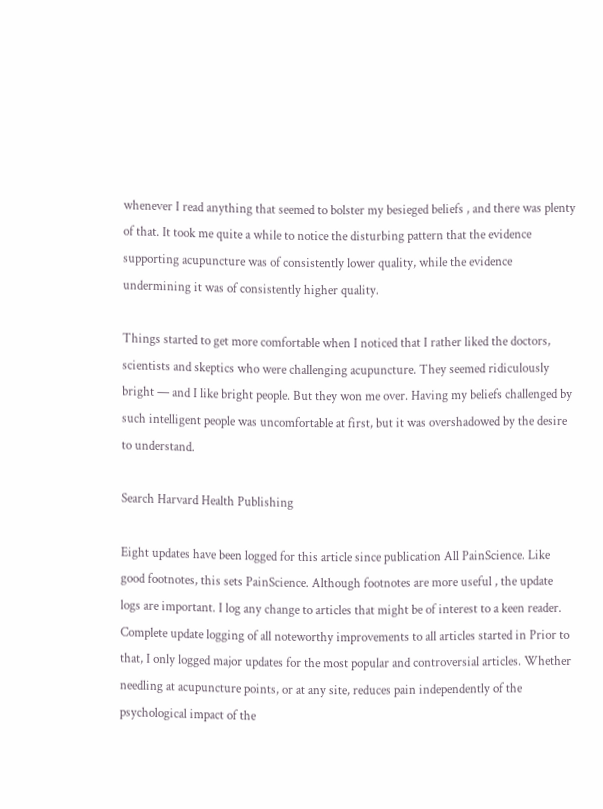whenever I read anything that seemed to bolster my besieged beliefs , and there was plenty of that. It took me quite a while to notice the disturbing pattern that the evidence supporting acupuncture was of consistently lower quality, while the evidence undermining it was of consistently higher quality.

Things started to get more comfortable when I noticed that I rather liked the doctors, scientists and skeptics who were challenging acupuncture. They seemed ridiculously bright — and I like bright people. But they won me over. Having my beliefs challenged by such intelligent people was uncomfortable at first, but it was overshadowed by the desire to understand.

Search Harvard Health Publishing

Eight updates have been logged for this article since publication All PainScience. Like good footnotes, this sets PainScience. Although footnotes are more useful , the update logs are important. I log any change to articles that might be of interest to a keen reader. Complete update logging of all noteworthy improvements to all articles started in Prior to that, I only logged major updates for the most popular and controversial articles. Whether needling at acupuncture points, or at any site, reduces pain independently of the psychological impact of the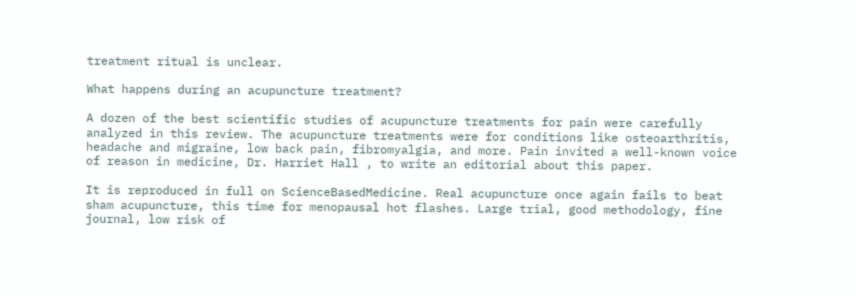treatment ritual is unclear.

What happens during an acupuncture treatment?

A dozen of the best scientific studies of acupuncture treatments for pain were carefully analyzed in this review. The acupuncture treatments were for conditions like osteoarthritis, headache and migraine, low back pain, fibromyalgia, and more. Pain invited a well-known voice of reason in medicine, Dr. Harriet Hall , to write an editorial about this paper.

It is reproduced in full on ScienceBasedMedicine. Real acupuncture once again fails to beat sham acupuncture, this time for menopausal hot flashes. Large trial, good methodology, fine journal, low risk of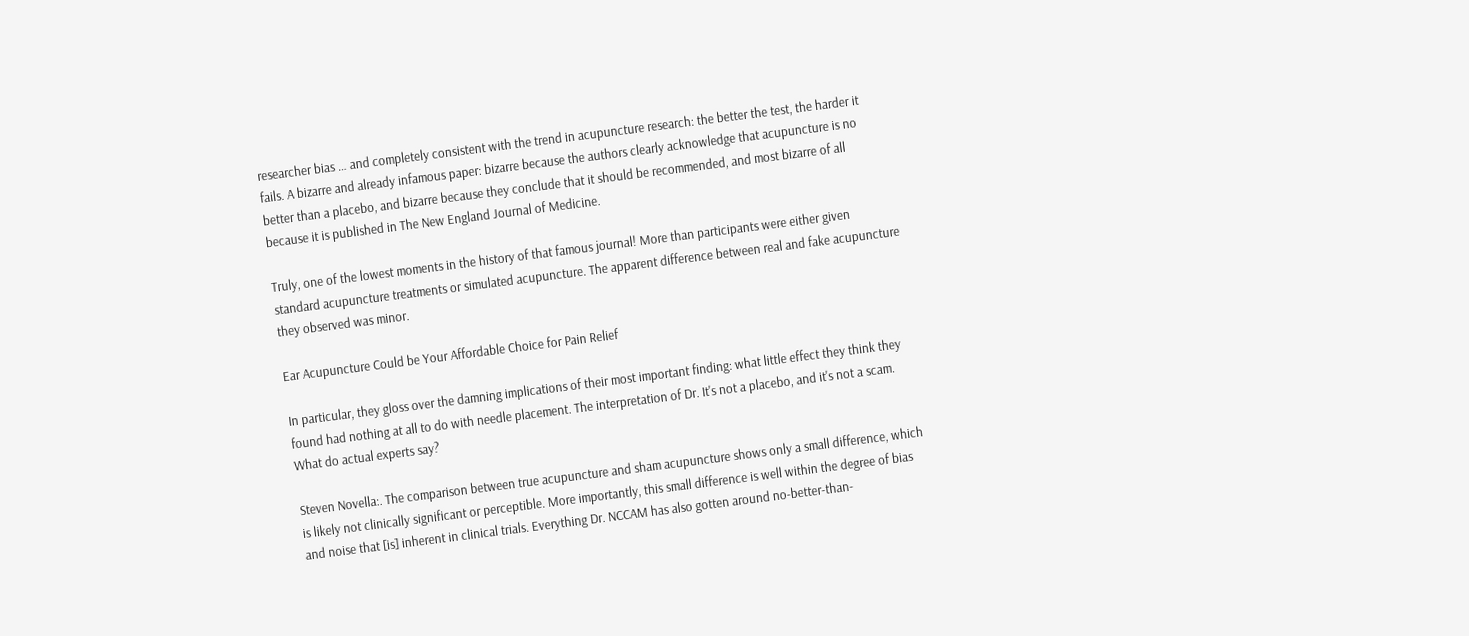researcher bias … and completely consistent with the trend in acupuncture research: the better the test, the harder it fails. A bizarre and already infamous paper: bizarre because the authors clearly acknowledge that acupuncture is no better than a placebo, and bizarre because they conclude that it should be recommended, and most bizarre of all because it is published in The New England Journal of Medicine.

Truly, one of the lowest moments in the history of that famous journal! More than participants were either given standard acupuncture treatments or simulated acupuncture. The apparent difference between real and fake acupuncture they observed was minor.

Ear Acupuncture Could be Your Affordable Choice for Pain Relief

In particular, they gloss over the damning implications of their most important finding: what little effect they think they found had nothing at all to do with needle placement. The interpretation of Dr. It's not a placebo, and it's not a scam. What do actual experts say?

Steven Novella:. The comparison between true acupuncture and sham acupuncture shows only a small difference, which is likely not clinically significant or perceptible. More importantly, this small difference is well within the degree of bias and noise that [is] inherent in clinical trials. Everything Dr. NCCAM has also gotten around no-better-than-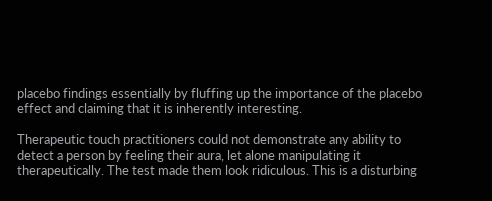placebo findings essentially by fluffing up the importance of the placebo effect and claiming that it is inherently interesting.

Therapeutic touch practitioners could not demonstrate any ability to detect a person by feeling their aura, let alone manipulating it therapeutically. The test made them look ridiculous. This is a disturbing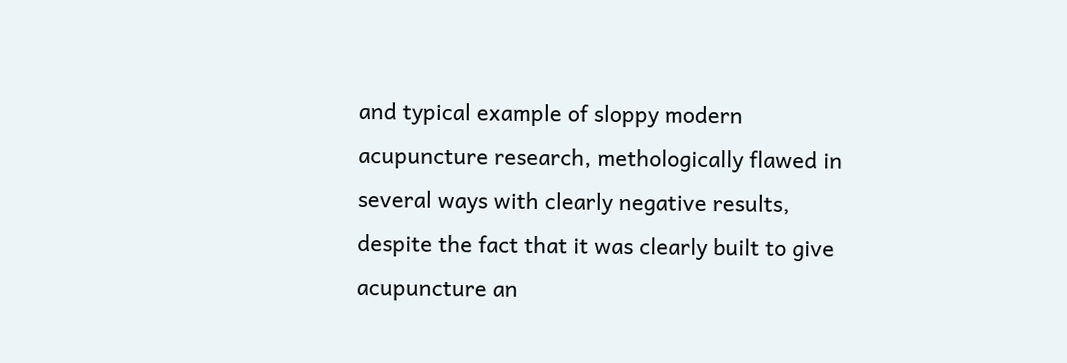and typical example of sloppy modern acupuncture research, methologically flawed in several ways with clearly negative results, despite the fact that it was clearly built to give acupuncture an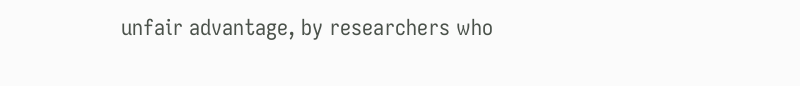unfair advantage, by researchers who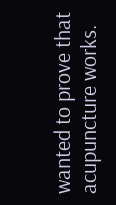wanted to prove that acupuncture works.